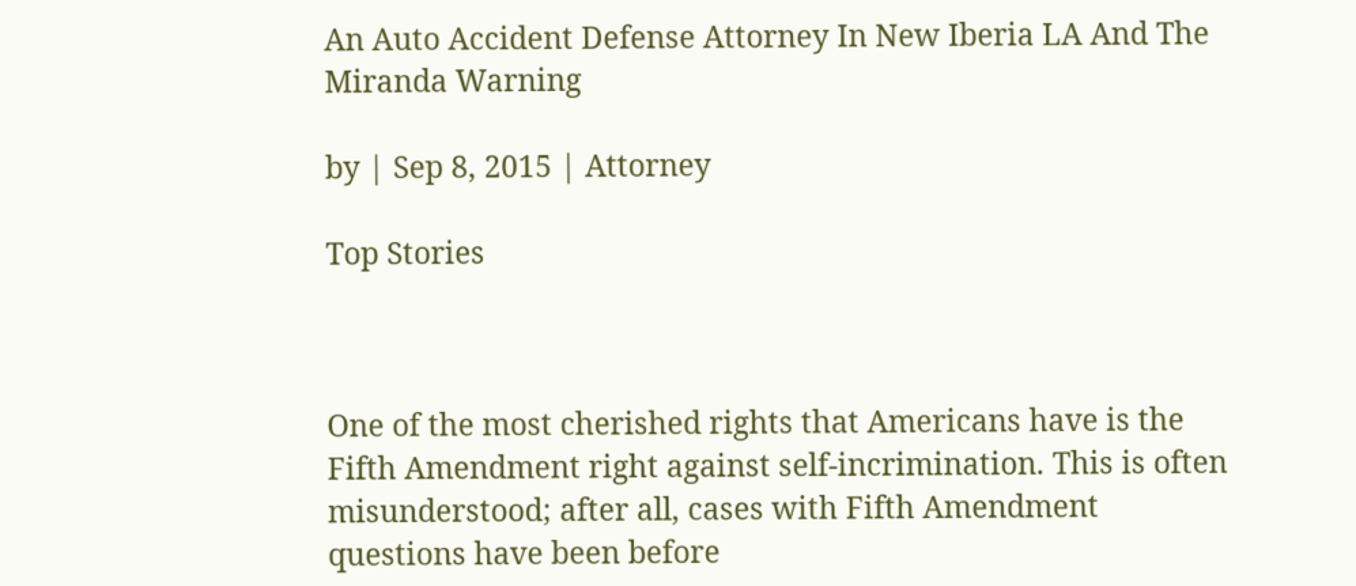An Auto Accident Defense Attorney In New Iberia LA And The Miranda Warning

by | Sep 8, 2015 | Attorney

Top Stories



One of the most cherished rights that Americans have is the Fifth Amendment right against self-incrimination. This is often misunderstood; after all, cases with Fifth Amendment questions have been before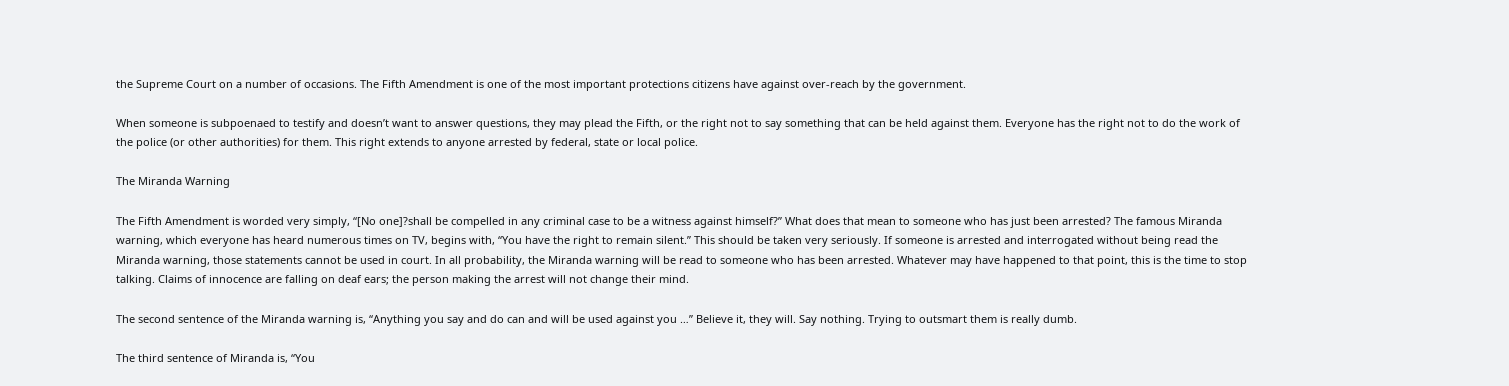the Supreme Court on a number of occasions. The Fifth Amendment is one of the most important protections citizens have against over-reach by the government.

When someone is subpoenaed to testify and doesn’t want to answer questions, they may plead the Fifth, or the right not to say something that can be held against them. Everyone has the right not to do the work of the police (or other authorities) for them. This right extends to anyone arrested by federal, state or local police.

The Miranda Warning

The Fifth Amendment is worded very simply, “[No one]?shall be compelled in any criminal case to be a witness against himself?” What does that mean to someone who has just been arrested? The famous Miranda warning, which everyone has heard numerous times on TV, begins with, “You have the right to remain silent.” This should be taken very seriously. If someone is arrested and interrogated without being read the Miranda warning, those statements cannot be used in court. In all probability, the Miranda warning will be read to someone who has been arrested. Whatever may have happened to that point, this is the time to stop talking. Claims of innocence are falling on deaf ears; the person making the arrest will not change their mind.

The second sentence of the Miranda warning is, “Anything you say and do can and will be used against you …” Believe it, they will. Say nothing. Trying to outsmart them is really dumb.

The third sentence of Miranda is, “You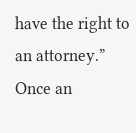have the right to an attorney.” Once an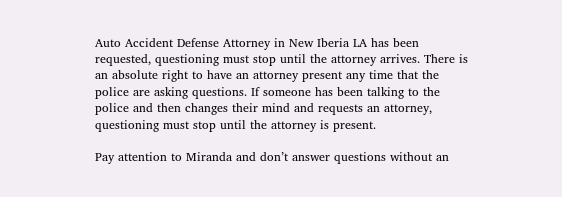Auto Accident Defense Attorney in New Iberia LA has been requested, questioning must stop until the attorney arrives. There is an absolute right to have an attorney present any time that the police are asking questions. If someone has been talking to the police and then changes their mind and requests an attorney, questioning must stop until the attorney is present.

Pay attention to Miranda and don’t answer questions without an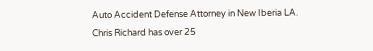Auto Accident Defense Attorney in New Iberia LA. Chris Richard has over 25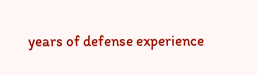years of defense experience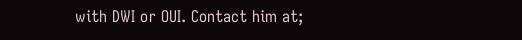with DWI or OUI. Contact him at;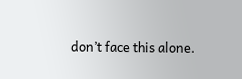don’t face this alone.